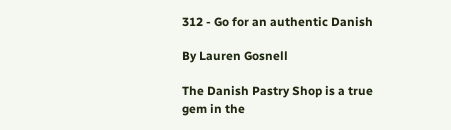312 - Go for an authentic Danish

By Lauren Gosnell

The Danish Pastry Shop is a true gem in the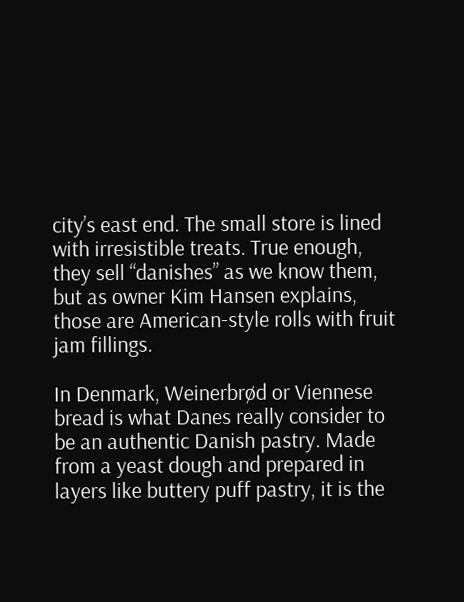city’s east end. The small store is lined with irresistible treats. True enough, they sell “danishes” as we know them, but as owner Kim Hansen explains, those are American-style rolls with fruit jam fillings.

In Denmark, Weinerbrød or Viennese bread is what Danes really consider to be an authentic Danish pastry. Made from a yeast dough and prepared in layers like buttery puff pastry, it is the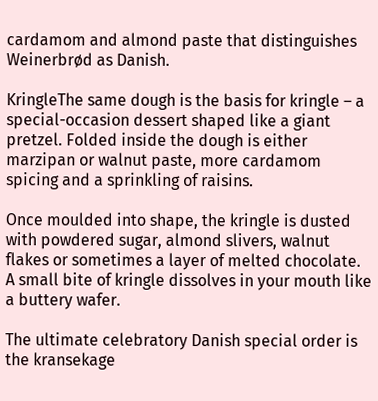cardamom and almond paste that distinguishes Weinerbrød as Danish.

KringleThe same dough is the basis for kringle – a special-occasion dessert shaped like a giant pretzel. Folded inside the dough is either marzipan or walnut paste, more cardamom spicing and a sprinkling of raisins.

Once moulded into shape, the kringle is dusted with powdered sugar, almond slivers, walnut flakes or sometimes a layer of melted chocolate. A small bite of kringle dissolves in your mouth like a buttery wafer.

The ultimate celebratory Danish special order is the kransekage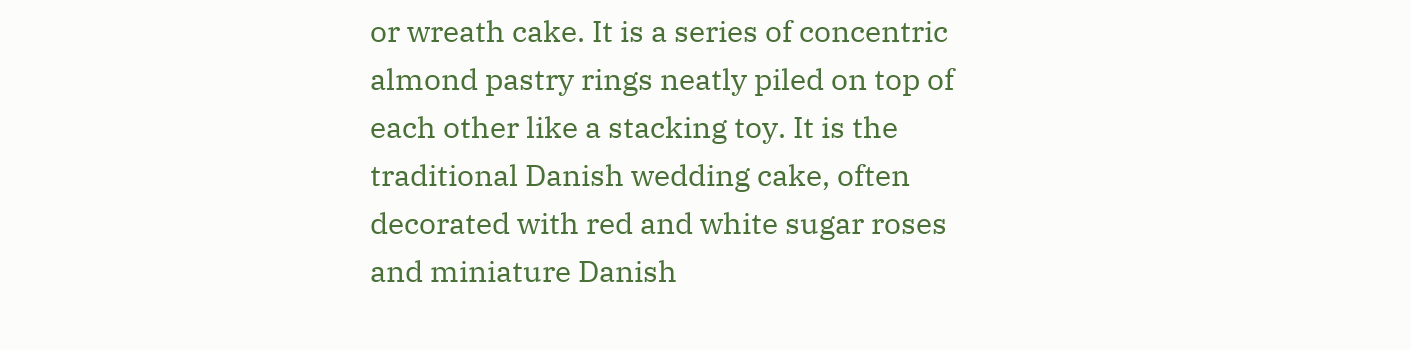or wreath cake. It is a series of concentric almond pastry rings neatly piled on top of each other like a stacking toy. It is the traditional Danish wedding cake, often decorated with red and white sugar roses and miniature Danish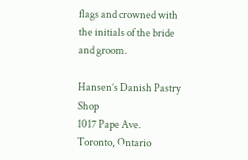flags and crowned with the initials of the bride and groom.

Hansen’s Danish Pastry Shop
1017 Pape Ave.
Toronto, Ontario